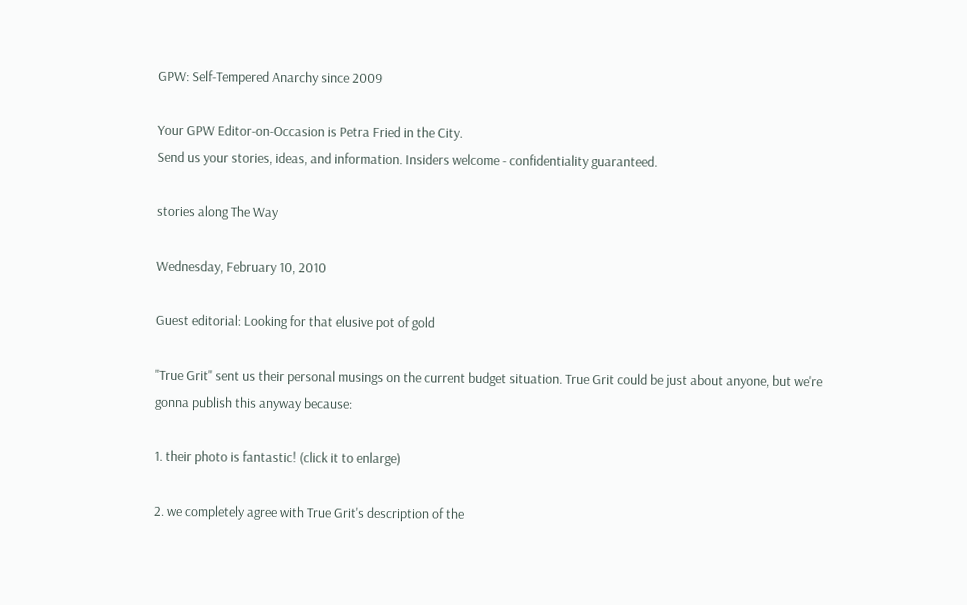GPW: Self-Tempered Anarchy since 2009

Your GPW Editor-on-Occasion is Petra Fried in the City.
Send us your stories, ideas, and information. Insiders welcome - confidentiality guaranteed.

stories along The Way

Wednesday, February 10, 2010

Guest editorial: Looking for that elusive pot of gold

"True Grit" sent us their personal musings on the current budget situation. True Grit could be just about anyone, but we're gonna publish this anyway because:

1. their photo is fantastic! (click it to enlarge)

2. we completely agree with True Grit's description of the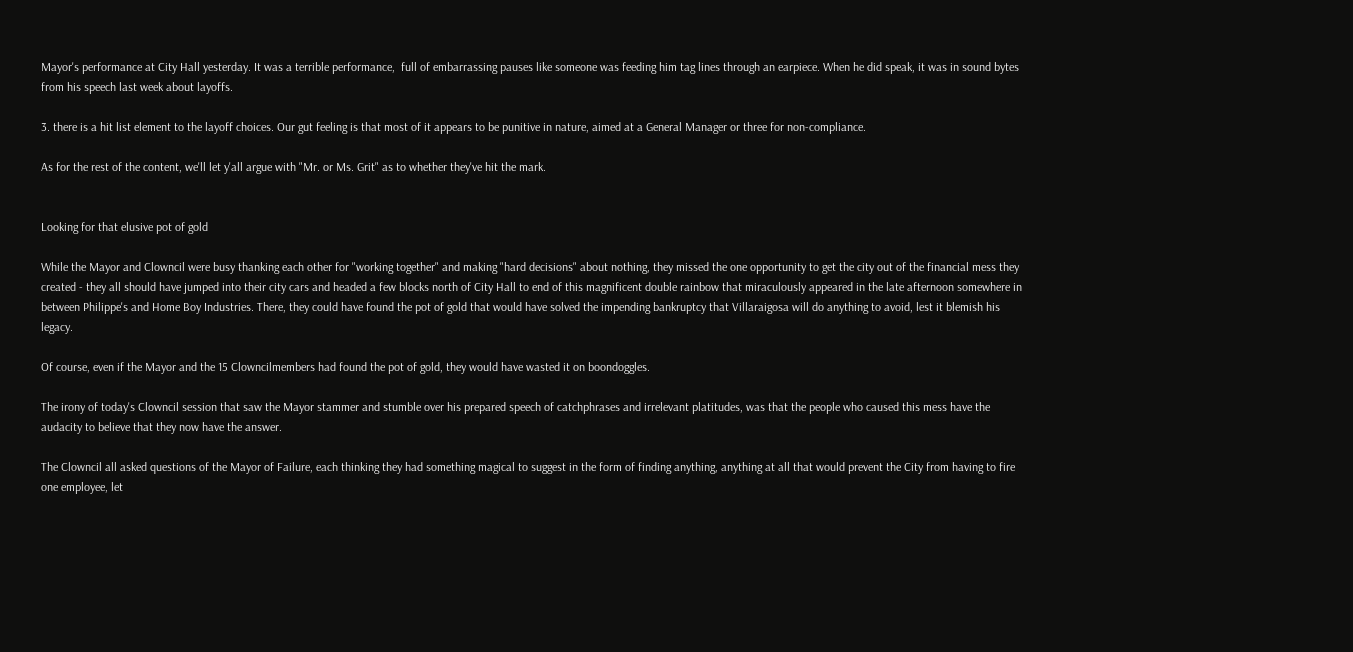Mayor's performance at City Hall yesterday. It was a terrible performance,  full of embarrassing pauses like someone was feeding him tag lines through an earpiece. When he did speak, it was in sound bytes from his speech last week about layoffs.

3. there is a hit list element to the layoff choices. Our gut feeling is that most of it appears to be punitive in nature, aimed at a General Manager or three for non-compliance.

As for the rest of the content, we'll let y'all argue with "Mr. or Ms. Grit" as to whether they've hit the mark.


Looking for that elusive pot of gold

While the Mayor and Clowncil were busy thanking each other for "working together" and making "hard decisions" about nothing, they missed the one opportunity to get the city out of the financial mess they created - they all should have jumped into their city cars and headed a few blocks north of City Hall to end of this magnificent double rainbow that miraculously appeared in the late afternoon somewhere in between Philippe's and Home Boy Industries. There, they could have found the pot of gold that would have solved the impending bankruptcy that Villaraigosa will do anything to avoid, lest it blemish his legacy.

Of course, even if the Mayor and the 15 Clowncilmembers had found the pot of gold, they would have wasted it on boondoggles.

The irony of today's Clowncil session that saw the Mayor stammer and stumble over his prepared speech of catchphrases and irrelevant platitudes, was that the people who caused this mess have the audacity to believe that they now have the answer.

The Clowncil all asked questions of the Mayor of Failure, each thinking they had something magical to suggest in the form of finding anything, anything at all that would prevent the City from having to fire one employee, let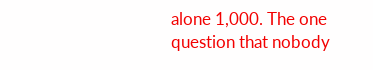alone 1,000. The one question that nobody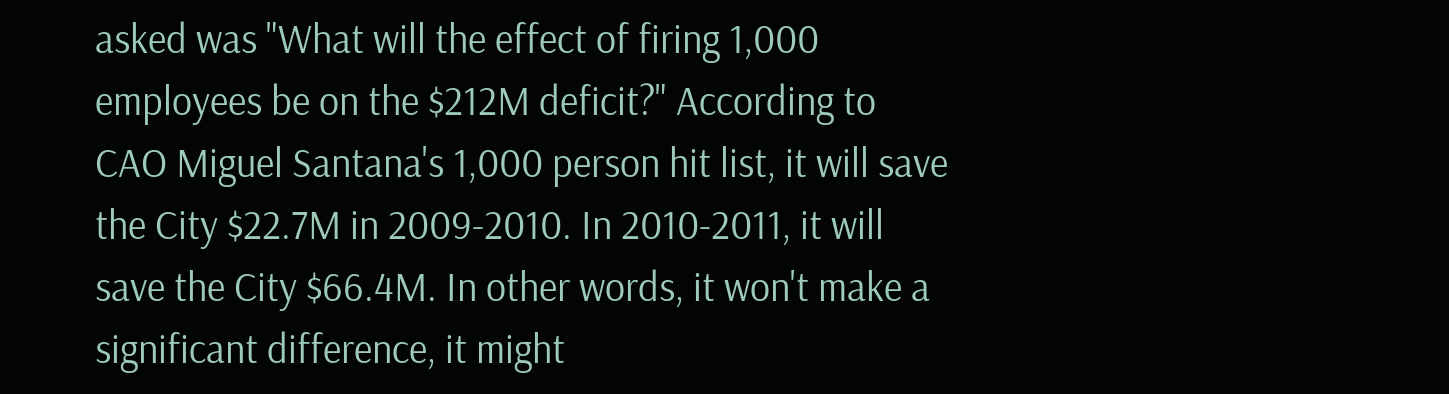asked was "What will the effect of firing 1,000 employees be on the $212M deficit?" According to CAO Miguel Santana's 1,000 person hit list, it will save the City $22.7M in 2009-2010. In 2010-2011, it will save the City $66.4M. In other words, it won't make a significant difference, it might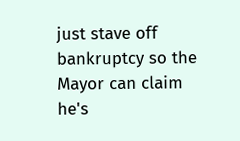just stave off bankruptcy so the Mayor can claim he's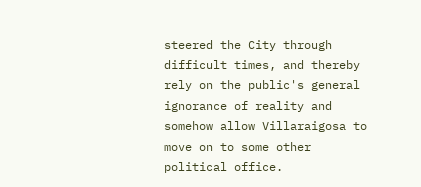steered the City through difficult times, and thereby rely on the public's general ignorance of reality and somehow allow Villaraigosa to move on to some other political office.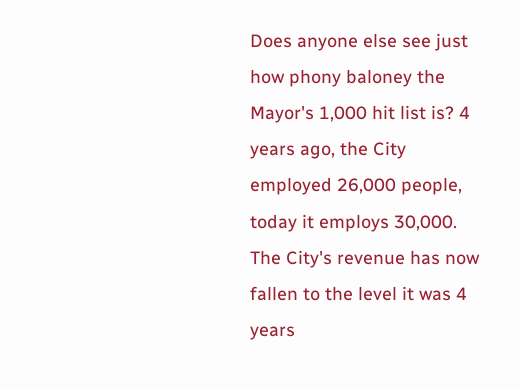Does anyone else see just how phony baloney the Mayor's 1,000 hit list is? 4 years ago, the City employed 26,000 people, today it employs 30,000. The City's revenue has now fallen to the level it was 4 years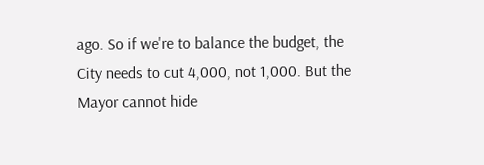ago. So if we're to balance the budget, the City needs to cut 4,000, not 1,000. But the Mayor cannot hide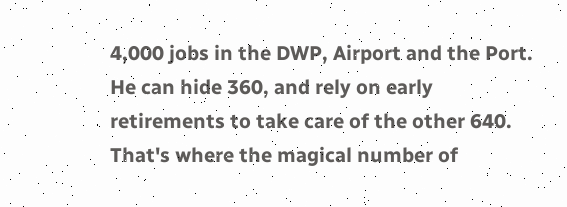4,000 jobs in the DWP, Airport and the Port. He can hide 360, and rely on early retirements to take care of the other 640. That's where the magical number of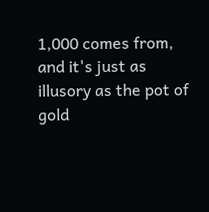1,000 comes from, and it's just as illusory as the pot of gold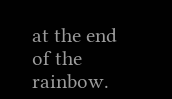at the end of the rainbow.